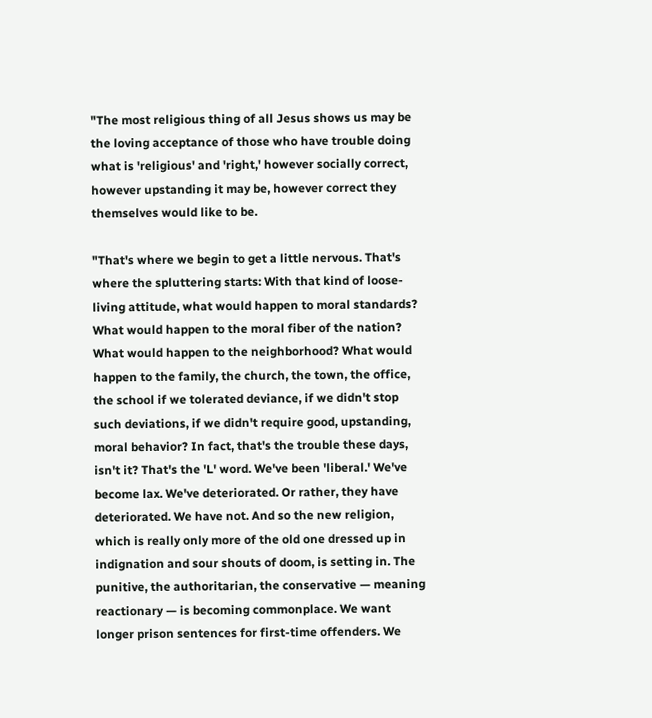"The most religious thing of all Jesus shows us may be the loving acceptance of those who have trouble doing what is 'religious' and 'right,' however socially correct, however upstanding it may be, however correct they themselves would like to be.

"That's where we begin to get a little nervous. That's where the spluttering starts: With that kind of loose-living attitude, what would happen to moral standards? What would happen to the moral fiber of the nation? What would happen to the neighborhood? What would happen to the family, the church, the town, the office, the school if we tolerated deviance, if we didn't stop such deviations, if we didn't require good, upstanding, moral behavior? In fact, that's the trouble these days, isn't it? That's the 'L' word. We've been 'liberal.' We've become lax. We've deteriorated. Or rather, they have deteriorated. We have not. And so the new religion, which is really only more of the old one dressed up in indignation and sour shouts of doom, is setting in. The punitive, the authoritarian, the conservative — meaning reactionary — is becoming commonplace. We want longer prison sentences for first-time offenders. We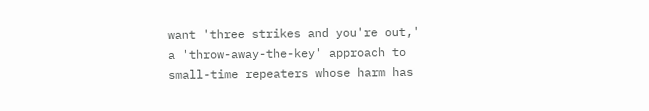want 'three strikes and you're out,' a 'throw-away-the-key' approach to small-time repeaters whose harm has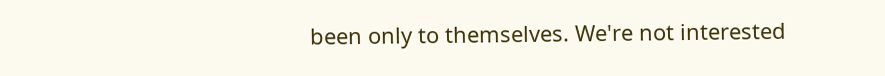been only to themselves. We're not interested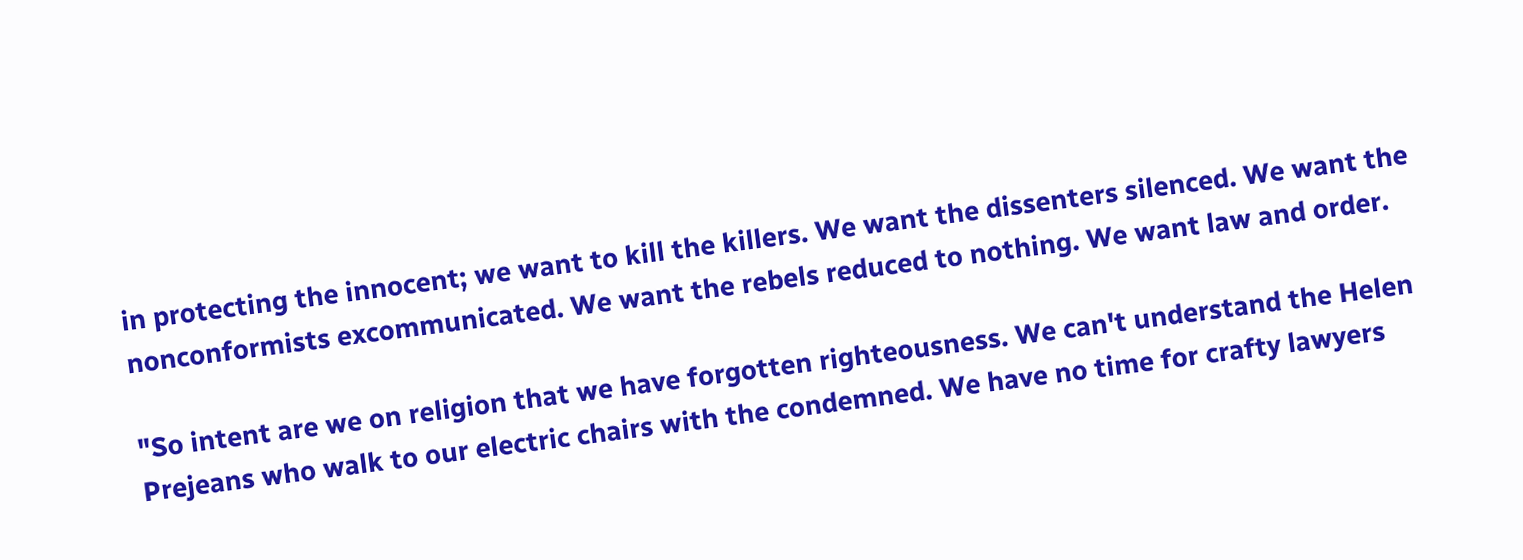in protecting the innocent; we want to kill the killers. We want the dissenters silenced. We want the nonconformists excommunicated. We want the rebels reduced to nothing. We want law and order.

"So intent are we on religion that we have forgotten righteousness. We can't understand the Helen Prejeans who walk to our electric chairs with the condemned. We have no time for crafty lawyers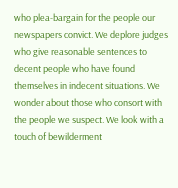who plea-bargain for the people our newspapers convict. We deplore judges who give reasonable sentences to decent people who have found themselves in indecent situations. We wonder about those who consort with the people we suspect. We look with a touch of bewilderment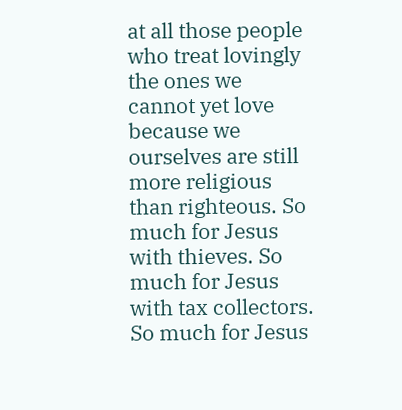at all those people who treat lovingly the ones we cannot yet love because we ourselves are still more religious than righteous. So much for Jesus with thieves. So much for Jesus with tax collectors. So much for Jesus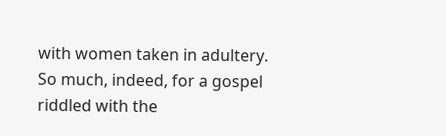with women taken in adultery. So much, indeed, for a gospel riddled with the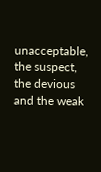unacceptable, the suspect, the devious and the weak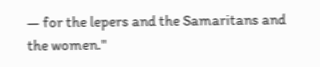— for the lepers and the Samaritans and the women."